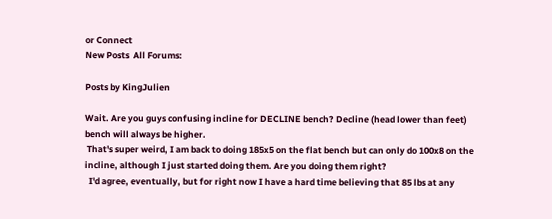or Connect
New Posts  All Forums:

Posts by KingJulien

Wait. Are you guys confusing incline for DECLINE bench? Decline (head lower than feet) bench will always be higher.
 That's super weird, I am back to doing 185x5 on the flat bench but can only do 100x8 on the incline, although I just started doing them. Are you doing them right?
  I'd agree, eventually, but for right now I have a hard time believing that 85 lbs at any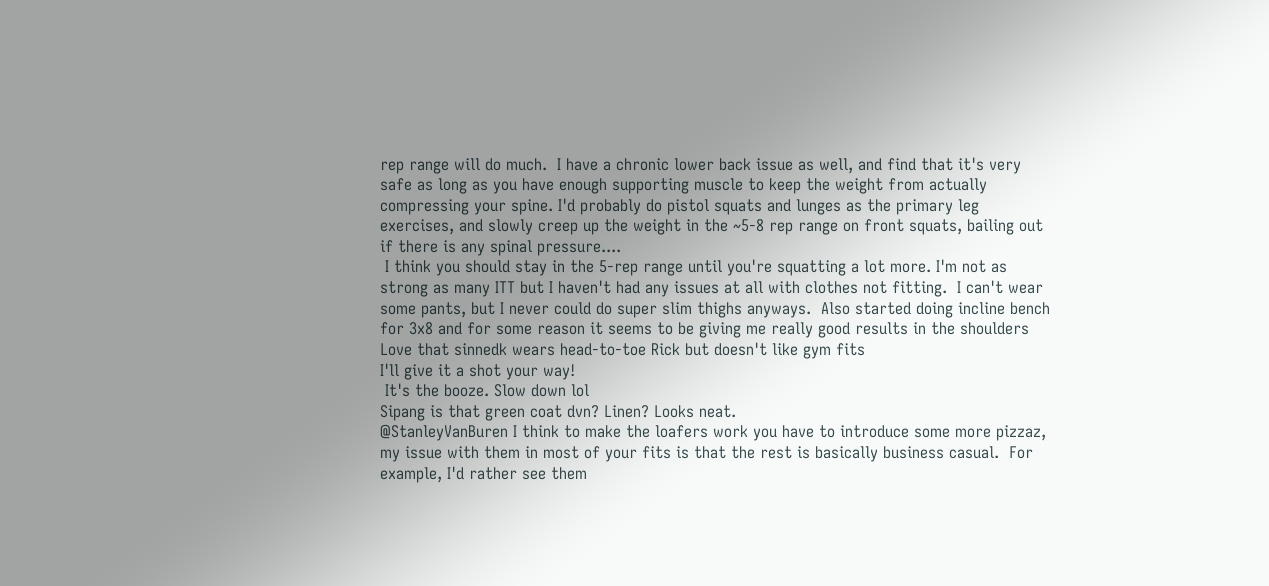rep range will do much.  I have a chronic lower back issue as well, and find that it's very safe as long as you have enough supporting muscle to keep the weight from actually compressing your spine. I'd probably do pistol squats and lunges as the primary leg exercises, and slowly creep up the weight in the ~5-8 rep range on front squats, bailing out if there is any spinal pressure....
 I think you should stay in the 5-rep range until you're squatting a lot more. I'm not as strong as many ITT but I haven't had any issues at all with clothes not fitting.  I can't wear some pants, but I never could do super slim thighs anyways.  Also started doing incline bench for 3x8 and for some reason it seems to be giving me really good results in the shoulders
Love that sinnedk wears head-to-toe Rick but doesn't like gym fits
I'll give it a shot your way!
 It's the booze. Slow down lol
Sipang is that green coat dvn? Linen? Looks neat.
@StanleyVanBuren I think to make the loafers work you have to introduce some more pizzaz, my issue with them in most of your fits is that the rest is basically business casual.  For example, I'd rather see them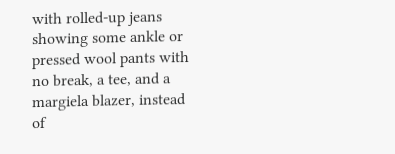with rolled-up jeans showing some ankle or pressed wool pants with no break, a tee, and a margiela blazer, instead of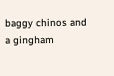baggy chinos and a gingham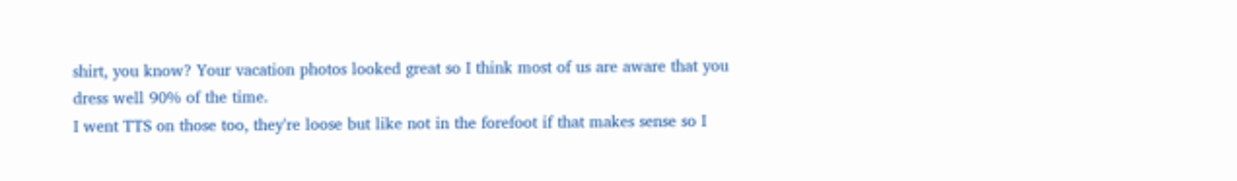shirt, you know? Your vacation photos looked great so I think most of us are aware that you dress well 90% of the time.
I went TTS on those too, they're loose but like not in the forefoot if that makes sense so I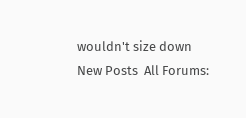wouldn't size down
New Posts  All Forums: